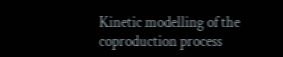Kinetic modelling of the coproduction process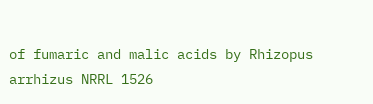of fumaric and malic acids by Rhizopus arrhizus NRRL 1526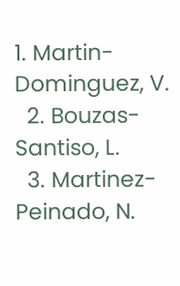1. Martin-Dominguez, V.
  2. Bouzas-Santiso, L.
  3. Martinez-Peinado, N.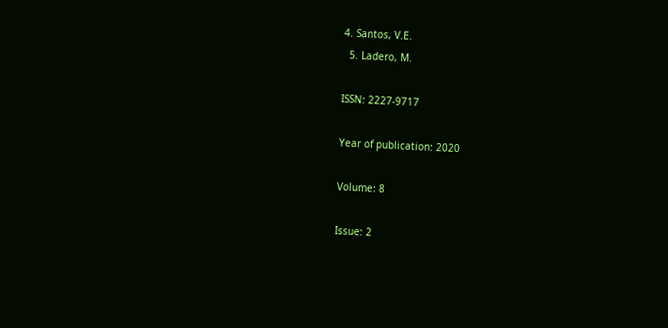4. Santos, V.E.
  5. Ladero, M.

ISSN: 2227-9717

Year of publication: 2020

Volume: 8

Issue: 2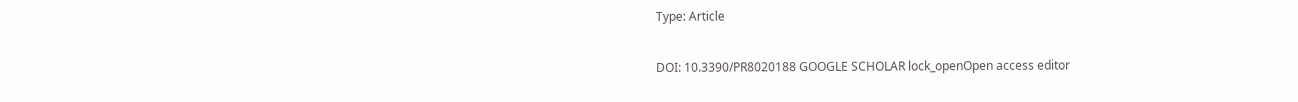Type: Article

DOI: 10.3390/PR8020188 GOOGLE SCHOLAR lock_openOpen access editor